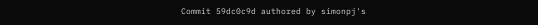Commit 59dc0c9d authored by simonpj's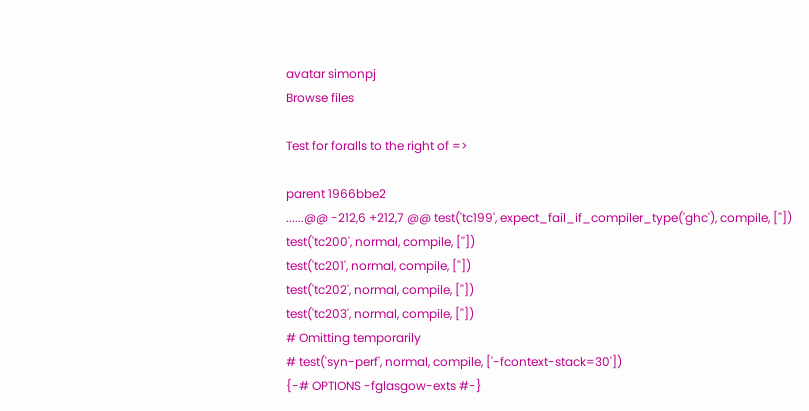avatar simonpj
Browse files

Test for foralls to the right of =>

parent 1966bbe2
......@@ -212,6 +212,7 @@ test('tc199', expect_fail_if_compiler_type('ghc'), compile, [''])
test('tc200', normal, compile, [''])
test('tc201', normal, compile, [''])
test('tc202', normal, compile, [''])
test('tc203', normal, compile, [''])
# Omitting temporarily
# test('syn-perf', normal, compile, ['-fcontext-stack=30'])
{-# OPTIONS -fglasgow-exts #-}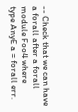-- Check that we can have a forall after a forall
module Foo4 where
type AnyE a = forall err.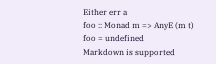Either err a
foo :: Monad m => AnyE (m t)
foo = undefined
Markdown is supported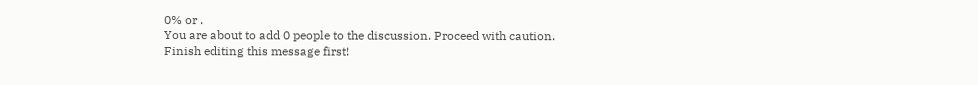0% or .
You are about to add 0 people to the discussion. Proceed with caution.
Finish editing this message first!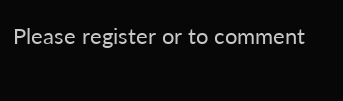Please register or to comment